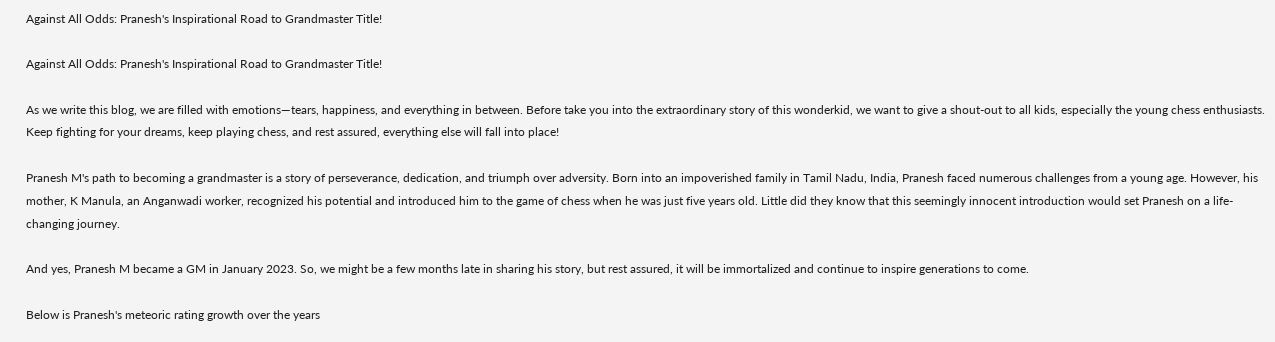Against All Odds: Pranesh's Inspirational Road to Grandmaster Title!

Against All Odds: Pranesh's Inspirational Road to Grandmaster Title!

As we write this blog, we are filled with emotions—tears, happiness, and everything in between. Before take you into the extraordinary story of this wonderkid, we want to give a shout-out to all kids, especially the young chess enthusiasts. Keep fighting for your dreams, keep playing chess, and rest assured, everything else will fall into place!

Pranesh M's path to becoming a grandmaster is a story of perseverance, dedication, and triumph over adversity. Born into an impoverished family in Tamil Nadu, India, Pranesh faced numerous challenges from a young age. However, his mother, K Manula, an Anganwadi worker, recognized his potential and introduced him to the game of chess when he was just five years old. Little did they know that this seemingly innocent introduction would set Pranesh on a life-changing journey.

And yes, Pranesh M became a GM in January 2023. So, we might be a few months late in sharing his story, but rest assured, it will be immortalized and continue to inspire generations to come.

Below is Pranesh's meteoric rating growth over the years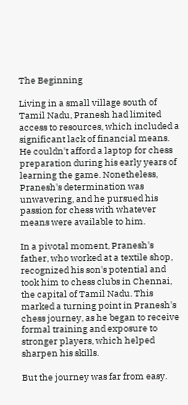The Beginning

Living in a small village south of Tamil Nadu, Pranesh had limited access to resources, which included a significant lack of financial means. He couldn't afford a laptop for chess preparation during his early years of learning the game. Nonetheless, Pranesh's determination was unwavering, and he pursued his passion for chess with whatever means were available to him.

In a pivotal moment, Pranesh's father, who worked at a textile shop, recognized his son's potential and took him to chess clubs in Chennai, the capital of Tamil Nadu. This marked a turning point in Pranesh's chess journey, as he began to receive formal training and exposure to stronger players, which helped sharpen his skills.

But the journey was far from easy.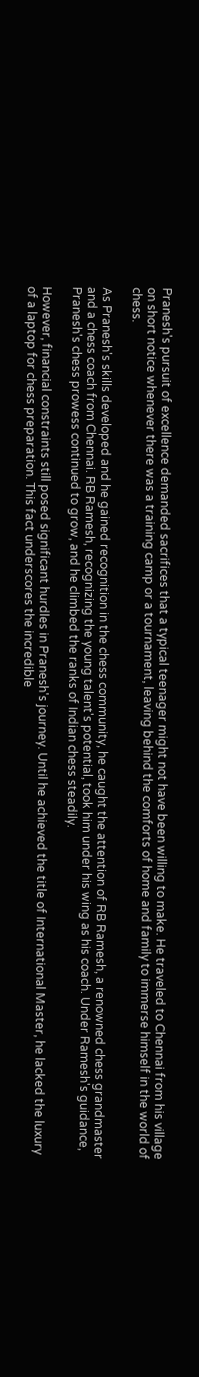Pranesh's pursuit of excellence demanded sacrifices that a typical teenager might not have been willing to make. He traveled to Chennai from his village on short notice whenever there was a training camp or a tournament, leaving behind the comforts of home and family to immerse himself in the world of chess.

As Pranesh's skills developed and he gained recognition in the chess community, he caught the attention of RB Ramesh, a renowned chess grandmaster and a chess coach from Chennai. RB Ramesh, recognizing the young talent's potential, took him under his wing as his coach. Under Ramesh's guidance, Pranesh's chess prowess continued to grow, and he climbed the ranks of Indian chess steadily.

However, financial constraints still posed significant hurdles in Pranesh's journey. Until he achieved the title of International Master, he lacked the luxury of a laptop for chess preparation. This fact underscores the incredible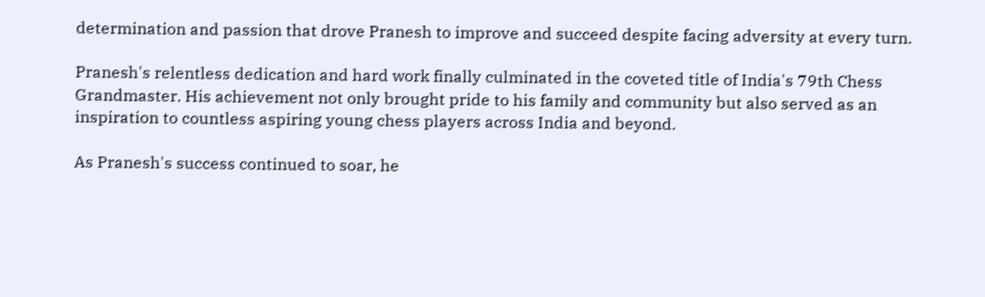determination and passion that drove Pranesh to improve and succeed despite facing adversity at every turn.

Pranesh's relentless dedication and hard work finally culminated in the coveted title of India's 79th Chess Grandmaster. His achievement not only brought pride to his family and community but also served as an inspiration to countless aspiring young chess players across India and beyond.

As Pranesh's success continued to soar, he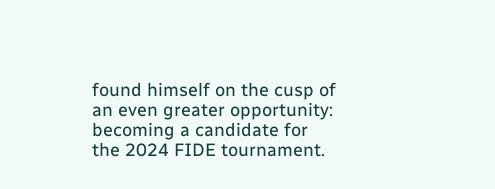found himself on the cusp of an even greater opportunity: becoming a candidate for the 2024 FIDE tournament.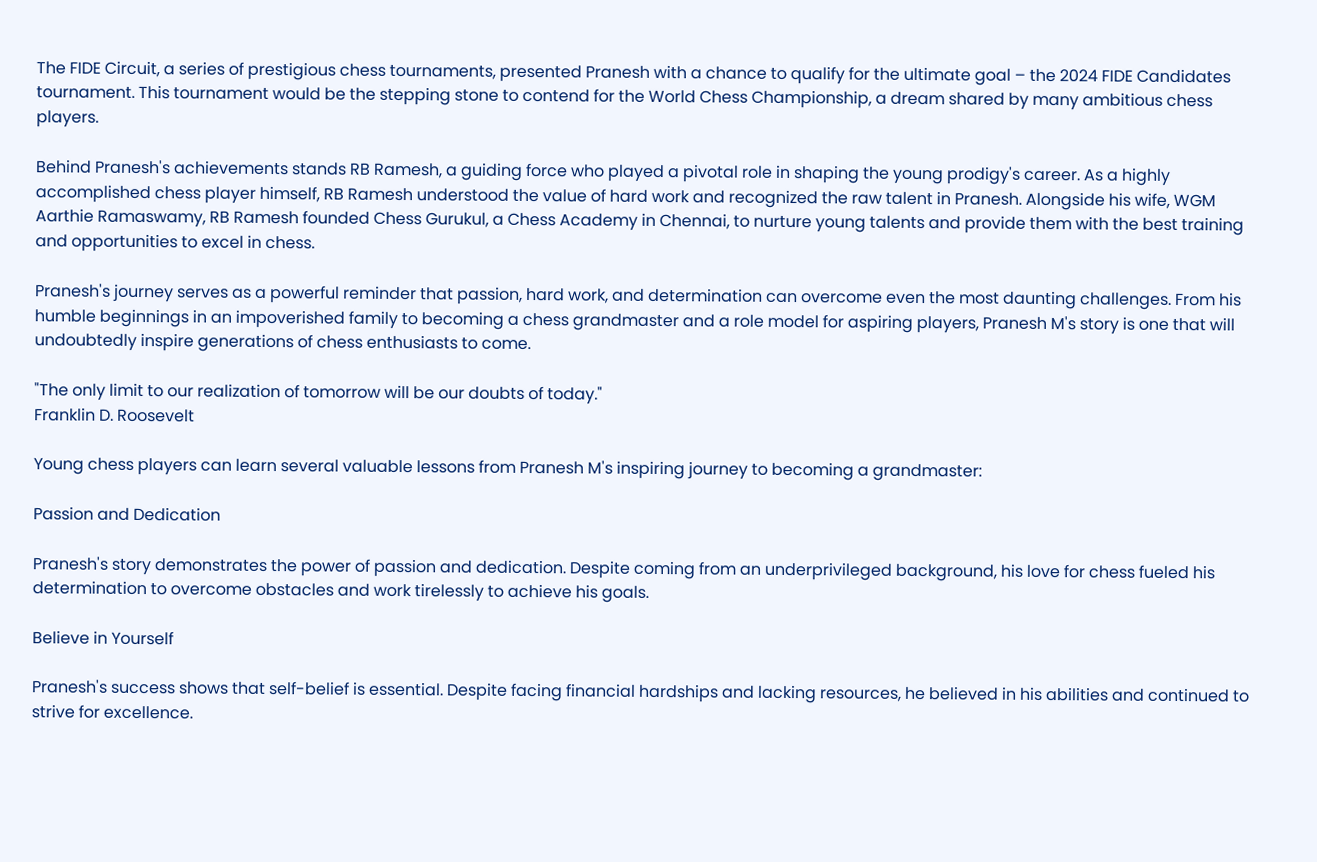The FIDE Circuit, a series of prestigious chess tournaments, presented Pranesh with a chance to qualify for the ultimate goal – the 2024 FIDE Candidates tournament. This tournament would be the stepping stone to contend for the World Chess Championship, a dream shared by many ambitious chess players.

Behind Pranesh's achievements stands RB Ramesh, a guiding force who played a pivotal role in shaping the young prodigy's career. As a highly accomplished chess player himself, RB Ramesh understood the value of hard work and recognized the raw talent in Pranesh. Alongside his wife, WGM Aarthie Ramaswamy, RB Ramesh founded Chess Gurukul, a Chess Academy in Chennai, to nurture young talents and provide them with the best training and opportunities to excel in chess.

Pranesh's journey serves as a powerful reminder that passion, hard work, and determination can overcome even the most daunting challenges. From his humble beginnings in an impoverished family to becoming a chess grandmaster and a role model for aspiring players, Pranesh M's story is one that will undoubtedly inspire generations of chess enthusiasts to come.

"The only limit to our realization of tomorrow will be our doubts of today."
Franklin D. Roosevelt

Young chess players can learn several valuable lessons from Pranesh M's inspiring journey to becoming a grandmaster:

Passion and Dedication

Pranesh's story demonstrates the power of passion and dedication. Despite coming from an underprivileged background, his love for chess fueled his determination to overcome obstacles and work tirelessly to achieve his goals.

Believe in Yourself

Pranesh's success shows that self-belief is essential. Despite facing financial hardships and lacking resources, he believed in his abilities and continued to strive for excellence.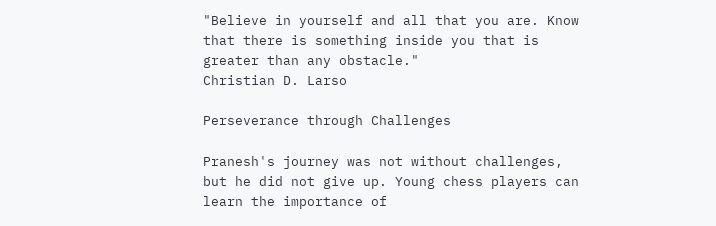"Believe in yourself and all that you are. Know that there is something inside you that is greater than any obstacle."
Christian D. Larso

Perseverance through Challenges

Pranesh's journey was not without challenges, but he did not give up. Young chess players can learn the importance of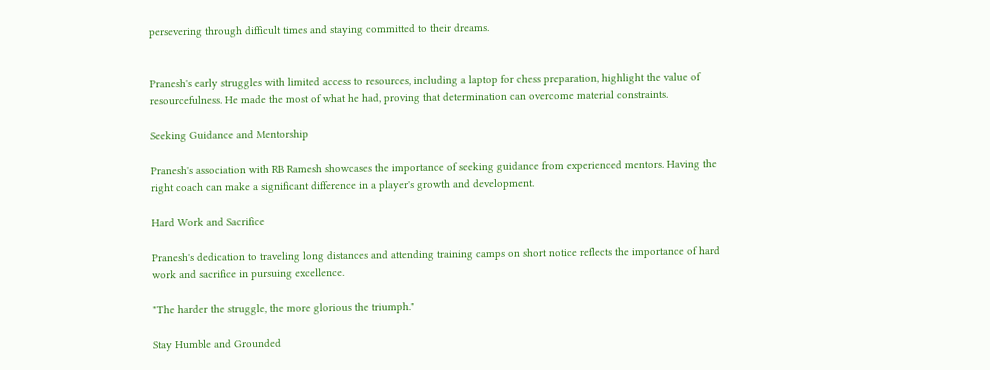persevering through difficult times and staying committed to their dreams.


Pranesh's early struggles with limited access to resources, including a laptop for chess preparation, highlight the value of resourcefulness. He made the most of what he had, proving that determination can overcome material constraints.

Seeking Guidance and Mentorship

Pranesh's association with RB Ramesh showcases the importance of seeking guidance from experienced mentors. Having the right coach can make a significant difference in a player's growth and development.

Hard Work and Sacrifice

Pranesh's dedication to traveling long distances and attending training camps on short notice reflects the importance of hard work and sacrifice in pursuing excellence.

"The harder the struggle, the more glorious the triumph."

Stay Humble and Grounded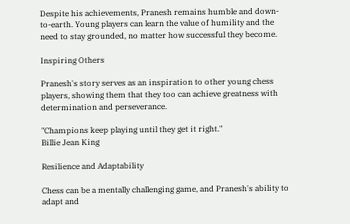Despite his achievements, Pranesh remains humble and down-to-earth. Young players can learn the value of humility and the need to stay grounded, no matter how successful they become.

Inspiring Others

Pranesh's story serves as an inspiration to other young chess players, showing them that they too can achieve greatness with determination and perseverance.

"Champions keep playing until they get it right."
Billie Jean King

Resilience and Adaptability

Chess can be a mentally challenging game, and Pranesh's ability to adapt and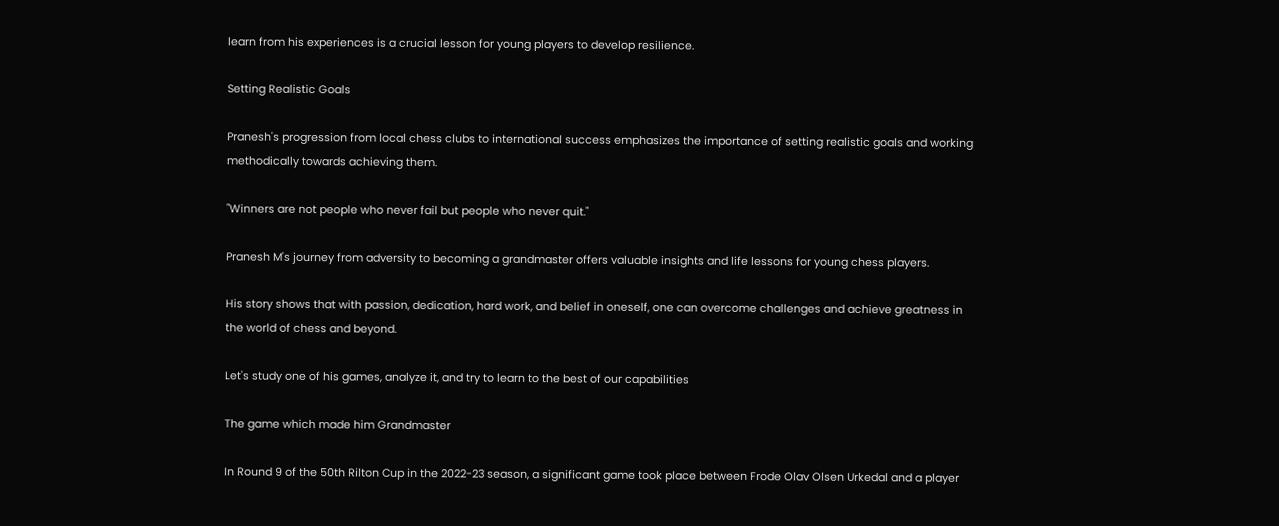learn from his experiences is a crucial lesson for young players to develop resilience.

Setting Realistic Goals

Pranesh's progression from local chess clubs to international success emphasizes the importance of setting realistic goals and working methodically towards achieving them.

"Winners are not people who never fail but people who never quit."

Pranesh M's journey from adversity to becoming a grandmaster offers valuable insights and life lessons for young chess players.

His story shows that with passion, dedication, hard work, and belief in oneself, one can overcome challenges and achieve greatness in the world of chess and beyond.

Let's study one of his games, analyze it, and try to learn to the best of our capabilities

The game which made him Grandmaster

In Round 9 of the 50th Rilton Cup in the 2022-23 season, a significant game took place between Frode Olav Olsen Urkedal and a player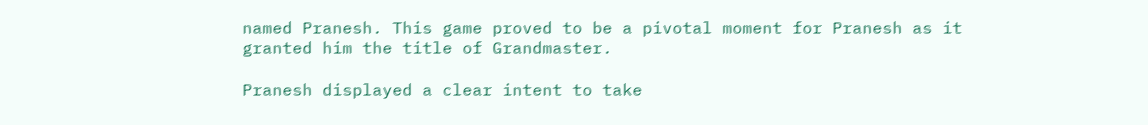named Pranesh. This game proved to be a pivotal moment for Pranesh as it granted him the title of Grandmaster.

Pranesh displayed a clear intent to take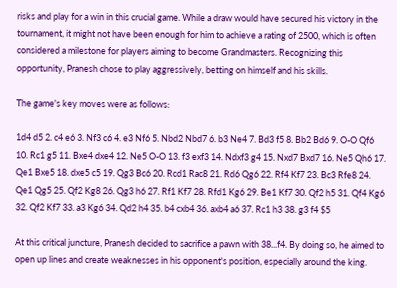risks and play for a win in this crucial game. While a draw would have secured his victory in the tournament, it might not have been enough for him to achieve a rating of 2500, which is often considered a milestone for players aiming to become Grandmasters. Recognizing this opportunity, Pranesh chose to play aggressively, betting on himself and his skills.

The game's key moves were as follows:

1d4 d5 2. c4 e6 3. Nf3 c6 4. e3 Nf6 5. Nbd2 Nbd7 6. b3 Ne4 7. Bd3 f5 8. Bb2 Bd6 9. O-O Qf6 10. Rc1 g5 11. Bxe4 dxe4 12. Ne5 O-O 13. f3 exf3 14. Ndxf3 g4 15. Nxd7 Bxd7 16. Ne5 Qh6 17. Qe1 Bxe5 18. dxe5 c5 19. Qg3 Bc6 20. Rcd1 Rac8 21. Rd6 Qg6 22. Rf4 Kf7 23. Bc3 Rfe8 24. Qe1 Qg5 25. Qf2 Kg8 26. Qg3 h6 27. Rf1 Kf7 28. Rfd1 Kg6 29. Be1 Kf7 30. Qf2 h5 31. Qf4 Kg6 32. Qf2 Kf7 33. a3 Kg6 34. Qd2 h4 35. b4 cxb4 36. axb4 a6 37. Rc1 h3 38. g3 f4 $5

At this critical juncture, Pranesh decided to sacrifice a pawn with 38...f4. By doing so, he aimed to open up lines and create weaknesses in his opponent's position, especially around the king.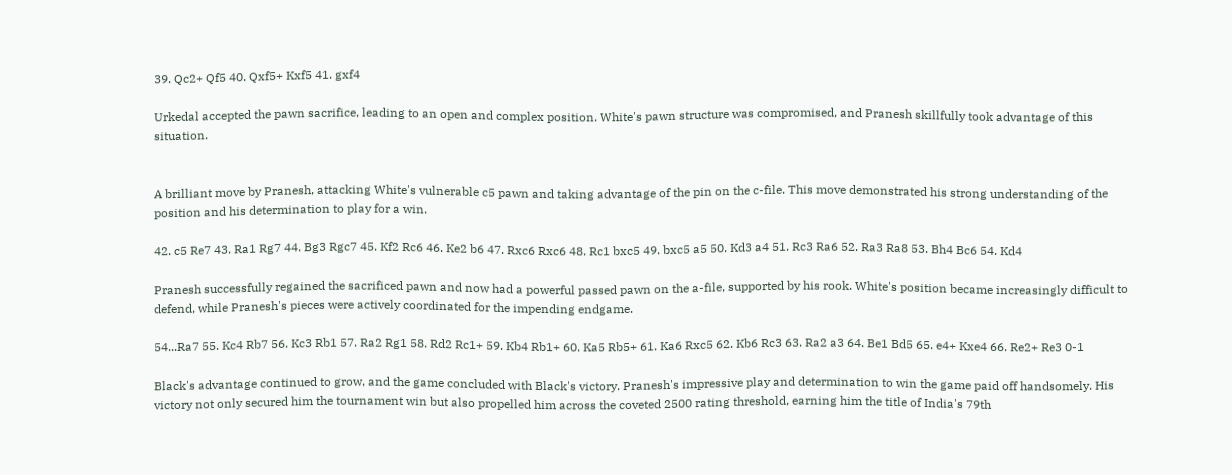39. Qc2+ Qf5 40. Qxf5+ Kxf5 41. gxf4

Urkedal accepted the pawn sacrifice, leading to an open and complex position. White's pawn structure was compromised, and Pranesh skillfully took advantage of this situation.


A brilliant move by Pranesh, attacking White's vulnerable c5 pawn and taking advantage of the pin on the c-file. This move demonstrated his strong understanding of the position and his determination to play for a win.

42. c5 Re7 43. Ra1 Rg7 44. Bg3 Rgc7 45. Kf2 Rc6 46. Ke2 b6 47. Rxc6 Rxc6 48. Rc1 bxc5 49. bxc5 a5 50. Kd3 a4 51. Rc3 Ra6 52. Ra3 Ra8 53. Bh4 Bc6 54. Kd4

Pranesh successfully regained the sacrificed pawn and now had a powerful passed pawn on the a-file, supported by his rook. White's position became increasingly difficult to defend, while Pranesh's pieces were actively coordinated for the impending endgame.

54...Ra7 55. Kc4 Rb7 56. Kc3 Rb1 57. Ra2 Rg1 58. Rd2 Rc1+ 59. Kb4 Rb1+ 60. Ka5 Rb5+ 61. Ka6 Rxc5 62. Kb6 Rc3 63. Ra2 a3 64. Be1 Bd5 65. e4+ Kxe4 66. Re2+ Re3 0-1

Black's advantage continued to grow, and the game concluded with Black's victory. Pranesh's impressive play and determination to win the game paid off handsomely. His victory not only secured him the tournament win but also propelled him across the coveted 2500 rating threshold, earning him the title of India's 79th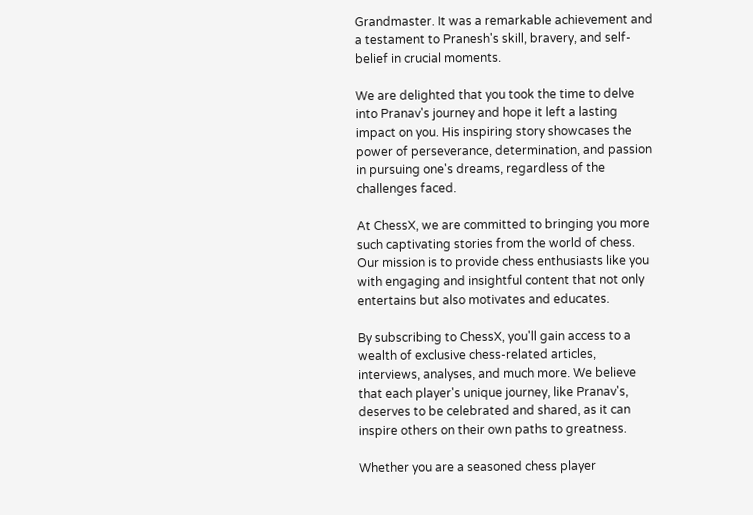Grandmaster. It was a remarkable achievement and a testament to Pranesh's skill, bravery, and self-belief in crucial moments.

We are delighted that you took the time to delve into Pranav's journey and hope it left a lasting impact on you. His inspiring story showcases the power of perseverance, determination, and passion in pursuing one's dreams, regardless of the challenges faced.

At ChessX, we are committed to bringing you more such captivating stories from the world of chess. Our mission is to provide chess enthusiasts like you with engaging and insightful content that not only entertains but also motivates and educates.

By subscribing to ChessX, you'll gain access to a wealth of exclusive chess-related articles, interviews, analyses, and much more. We believe that each player's unique journey, like Pranav's, deserves to be celebrated and shared, as it can inspire others on their own paths to greatness.

Whether you are a seasoned chess player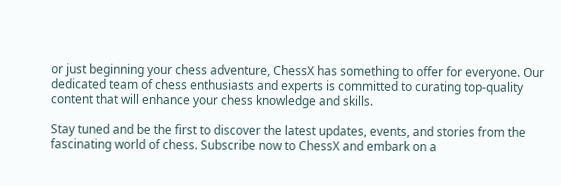or just beginning your chess adventure, ChessX has something to offer for everyone. Our dedicated team of chess enthusiasts and experts is committed to curating top-quality content that will enhance your chess knowledge and skills.

Stay tuned and be the first to discover the latest updates, events, and stories from the fascinating world of chess. Subscribe now to ChessX and embark on a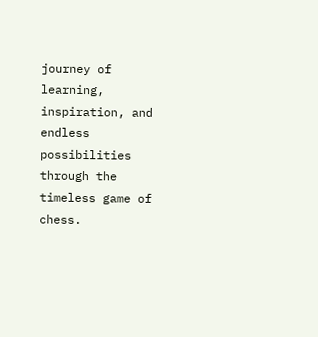journey of learning, inspiration, and endless possibilities through the timeless game of chess.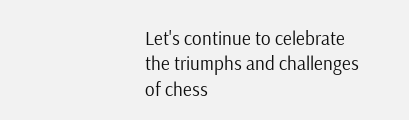Let's continue to celebrate the triumphs and challenges of chess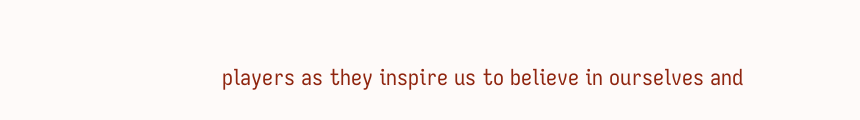players as they inspire us to believe in ourselves and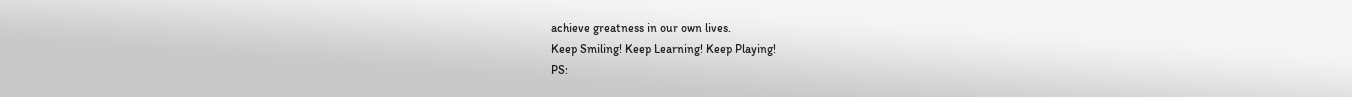achieve greatness in our own lives.
Keep Smiling! Keep Learning! Keep Playing!
PS: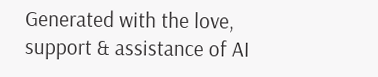Generated with the love, support & assistance of AI